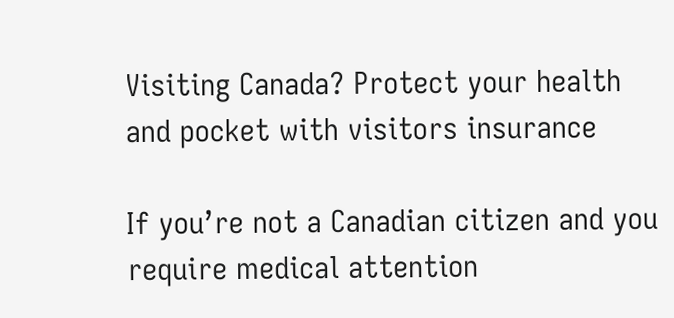Visiting Canada? Protect your health and pocket with visitors insurance

If you’re not a Canadian citizen and you require medical attention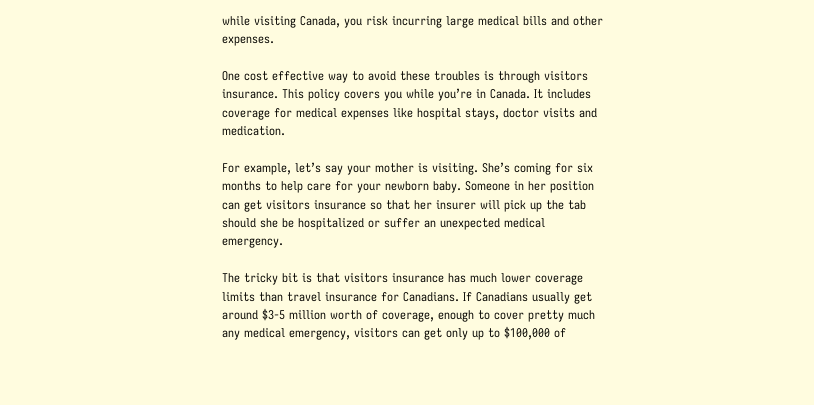while visiting Canada, you risk incurring large medical bills and other expenses.

One cost effective way to avoid these troubles is through visitors insurance. This policy covers you while you’re in Canada. It includes coverage for medical expenses like hospital stays, doctor visits and medication.

For example, let’s say your mother is visiting. She’s coming for six months to help care for your newborn baby. Someone in her position can get visitors insurance so that her insurer will pick up the tab should she be hospitalized or suffer an unexpected medical emergency.

The tricky bit is that visitors insurance has much lower coverage limits than travel insurance for Canadians. If Canadians usually get around $3-5 million worth of coverage, enough to cover pretty much any medical emergency, visitors can get only up to $100,000 of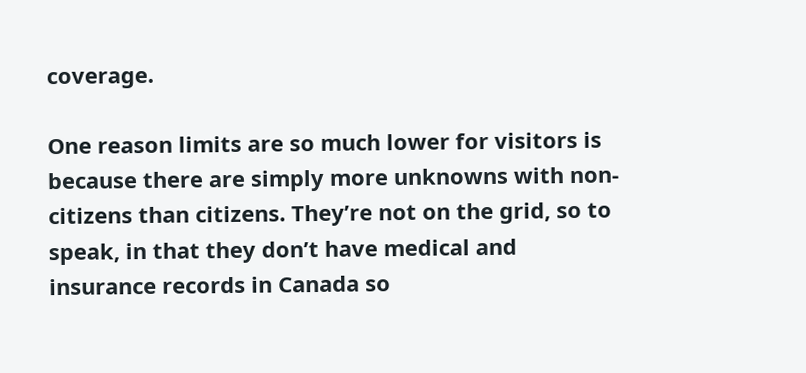coverage.

One reason limits are so much lower for visitors is because there are simply more unknowns with non-citizens than citizens. They’re not on the grid, so to speak, in that they don’t have medical and insurance records in Canada so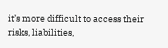it’s more difficult to access their risks, liabilities,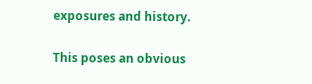exposures and history.

This poses an obvious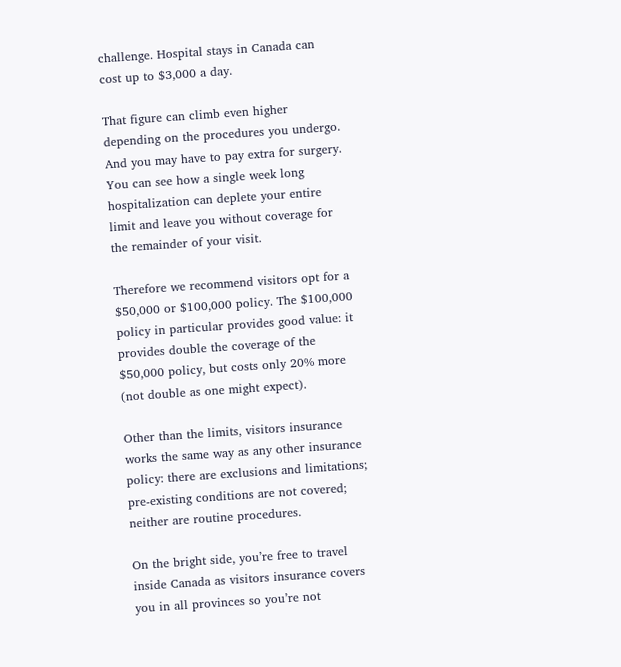challenge. Hospital stays in Canada can cost up to $3,000 a day.

That figure can climb even higher depending on the procedures you undergo. And you may have to pay extra for surgery. You can see how a single week long hospitalization can deplete your entire limit and leave you without coverage for the remainder of your visit.

Therefore we recommend visitors opt for a $50,000 or $100,000 policy. The $100,000 policy in particular provides good value: it provides double the coverage of the $50,000 policy, but costs only 20% more (not double as one might expect).

Other than the limits, visitors insurance works the same way as any other insurance policy: there are exclusions and limitations; pre-existing conditions are not covered; neither are routine procedures.

On the bright side, you’re free to travel inside Canada as visitors insurance covers you in all provinces so you’re not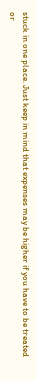stuck in one place. Just keep in mind that expenses may be higher if you have to be treated or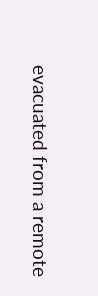evacuated from a remote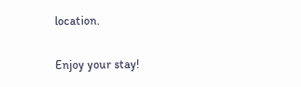location.

Enjoy your stay!